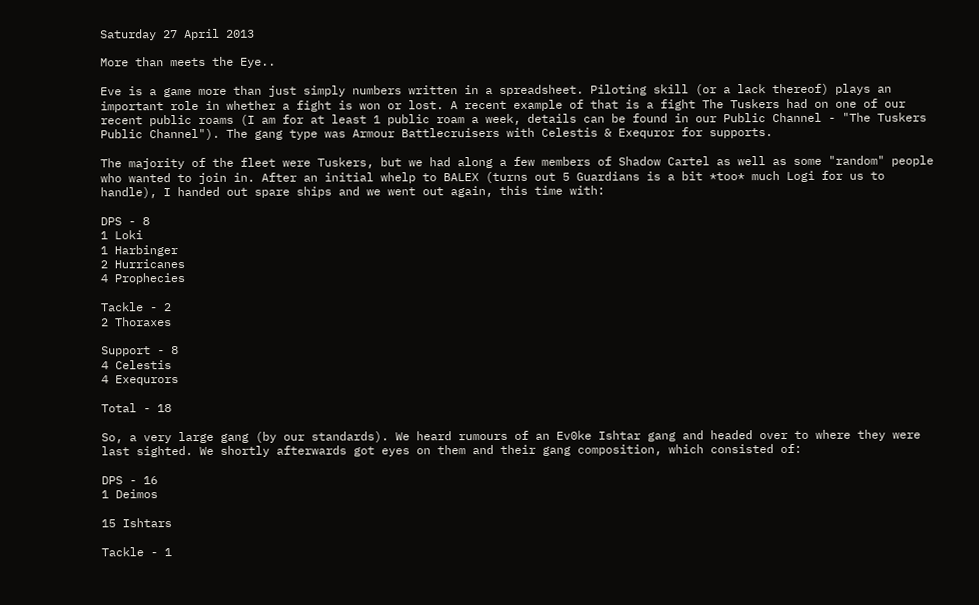Saturday 27 April 2013

More than meets the Eye..

Eve is a game more than just simply numbers written in a spreadsheet. Piloting skill (or a lack thereof) plays an important role in whether a fight is won or lost. A recent example of that is a fight The Tuskers had on one of our recent public roams (I am for at least 1 public roam a week, details can be found in our Public Channel - "The Tuskers Public Channel"). The gang type was Armour Battlecruisers with Celestis & Exequror for supports.

The majority of the fleet were Tuskers, but we had along a few members of Shadow Cartel as well as some "random" people who wanted to join in. After an initial whelp to BALEX (turns out 5 Guardians is a bit *too* much Logi for us to handle), I handed out spare ships and we went out again, this time with:

DPS - 8
1 Loki
1 Harbinger
2 Hurricanes
4 Prophecies

Tackle - 2
2 Thoraxes

Support - 8
4 Celestis
4 Exequrors

Total - 18

So, a very large gang (by our standards). We heard rumours of an Ev0ke Ishtar gang and headed over to where they were last sighted. We shortly afterwards got eyes on them and their gang composition, which consisted of:

DPS - 16
1 Deimos

15 Ishtars

Tackle - 1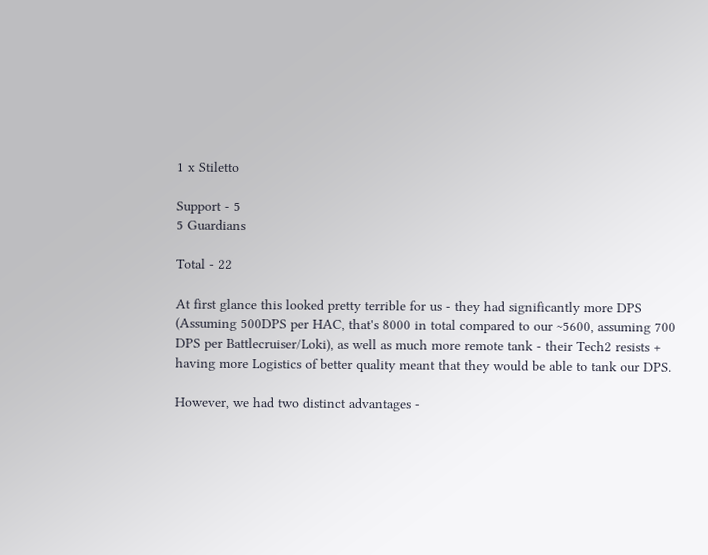1 x Stiletto

Support - 5
5 Guardians

Total - 22

At first glance this looked pretty terrible for us - they had significantly more DPS (Assuming 500DPS per HAC, that's 8000 in total compared to our ~5600, assuming 700 DPS per Battlecruiser/Loki), as well as much more remote tank - their Tech2 resists + having more Logistics of better quality meant that they would be able to tank our DPS.

However, we had two distinct advantages -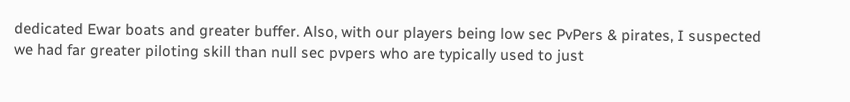dedicated Ewar boats and greater buffer. Also, with our players being low sec PvPers & pirates, I suspected we had far greater piloting skill than null sec pvpers who are typically used to just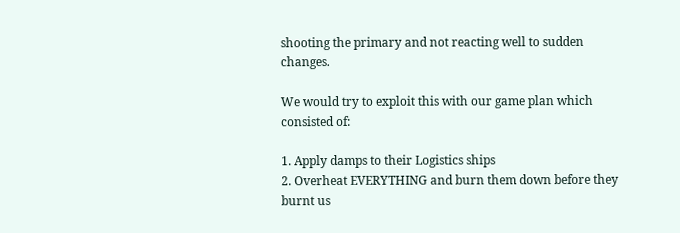shooting the primary and not reacting well to sudden changes.

We would try to exploit this with our game plan which consisted of:

1. Apply damps to their Logistics ships
2. Overheat EVERYTHING and burn them down before they burnt us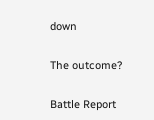down

The outcome?

Battle Report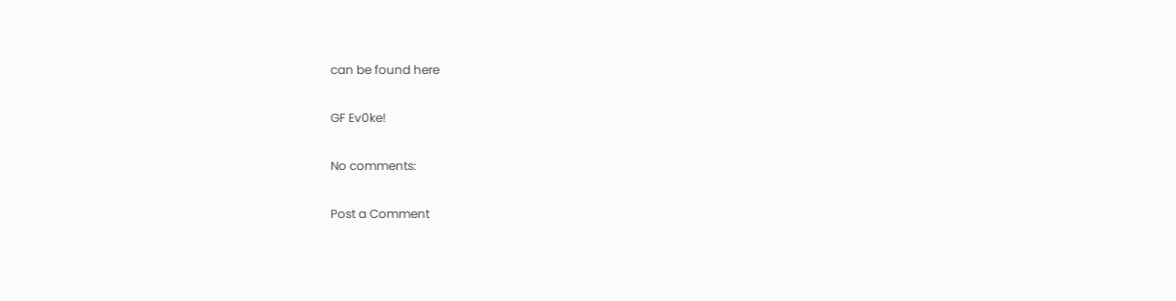can be found here

GF Ev0ke!

No comments:

Post a Comment